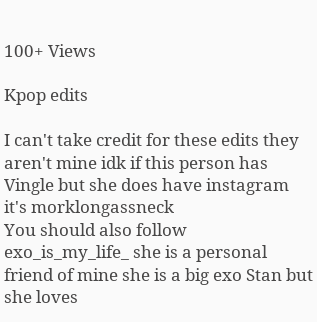100+ Views

Kpop edits

I can't take credit for these edits they aren't mine idk if this person has Vingle but she does have instagram it's morklongassneck
You should also follow exo_is_my_life_ she is a personal friend of mine she is a big exo Stan but she loves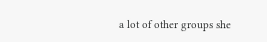a lot of other groups she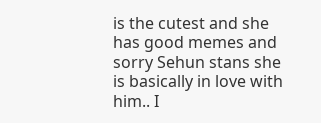is the cutest and she has good memes and sorry Sehun stans she is basically in love with him.. I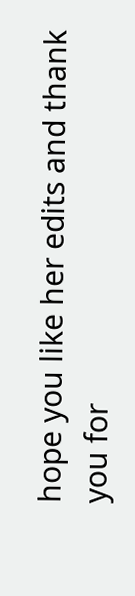hope you like her edits and thank you for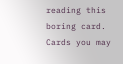reading this boring card.
Cards you may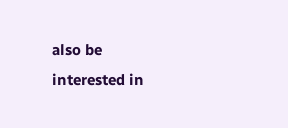also be interested in